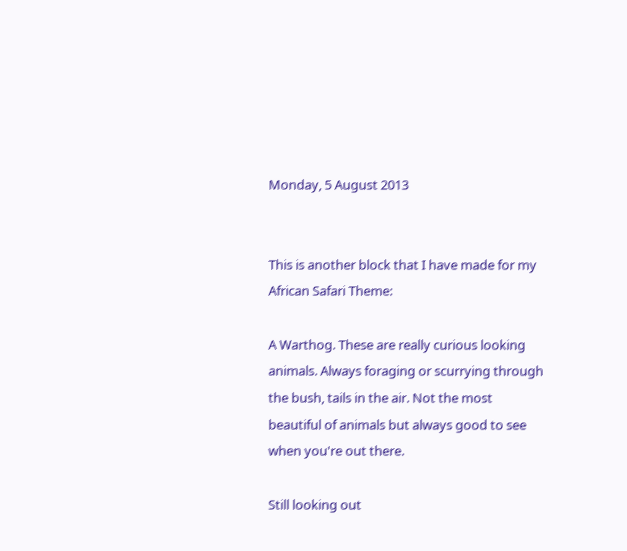Monday, 5 August 2013


This is another block that I have made for my African Safari Theme:

A Warthog. These are really curious looking animals. Always foraging or scurrying through the bush, tails in the air. Not the most beautiful of animals but always good to see when you're out there.

Still looking out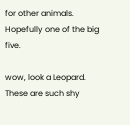for other animals. Hopefully one of the big five.

wow, look a Leopard. These are such shy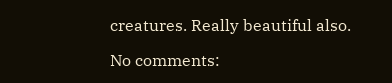creatures. Really beautiful also.

No comments: